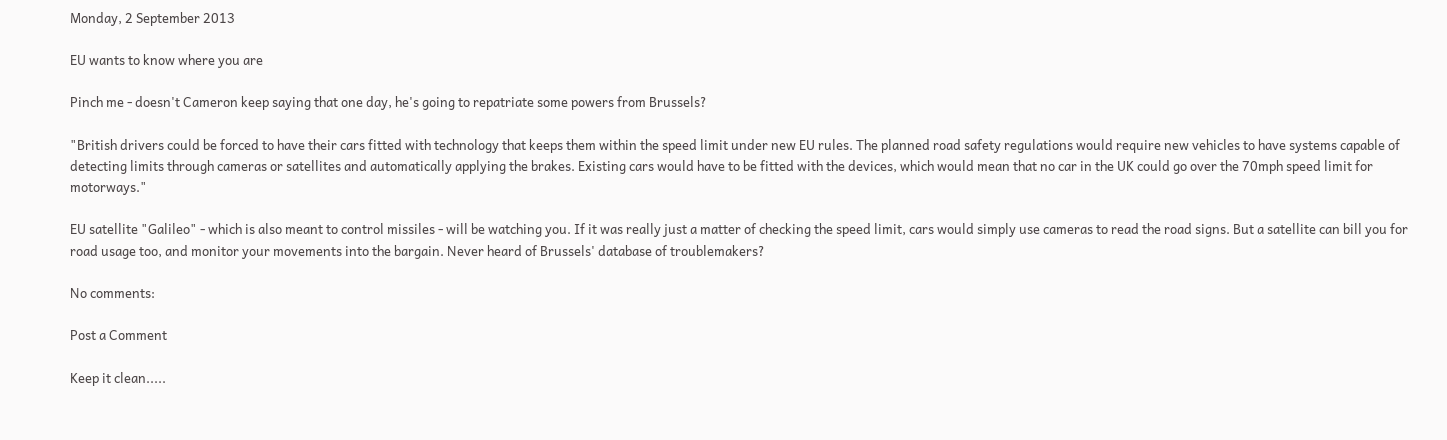Monday, 2 September 2013

EU wants to know where you are

Pinch me - doesn't Cameron keep saying that one day, he's going to repatriate some powers from Brussels?

"British drivers could be forced to have their cars fitted with technology that keeps them within the speed limit under new EU rules. The planned road safety regulations would require new vehicles to have systems capable of detecting limits through cameras or satellites and automatically applying the brakes. Existing cars would have to be fitted with the devices, which would mean that no car in the UK could go over the 70mph speed limit for motorways."

EU satellite "Galileo" - which is also meant to control missiles - will be watching you. If it was really just a matter of checking the speed limit, cars would simply use cameras to read the road signs. But a satellite can bill you for road usage too, and monitor your movements into the bargain. Never heard of Brussels' database of troublemakers?

No comments:

Post a Comment

Keep it clean.....